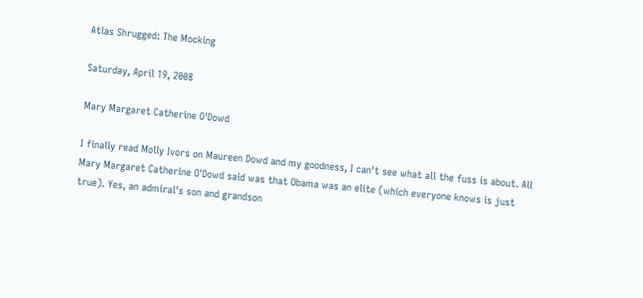Atlas Shrugged: The Mocking

Saturday, April 19, 2008

Mary Margaret Catherine O'Dowd

I finally read Molly Ivors on Maureen Dowd and my goodness, I can't see what all the fuss is about. All Mary Margaret Catherine O'Dowd said was that Obama was an elite (which everyone knows is just true). Yes, an admiral's son and grandson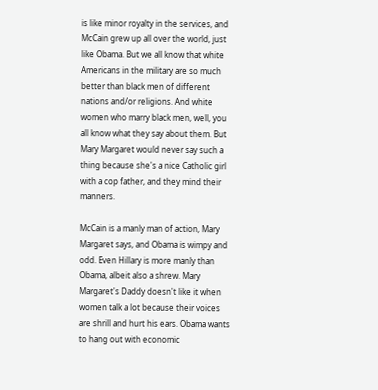is like minor royalty in the services, and McCain grew up all over the world, just like Obama. But we all know that white Americans in the military are so much better than black men of different nations and/or religions. And white women who marry black men, well, you all know what they say about them. But Mary Margaret would never say such a thing because she's a nice Catholic girl with a cop father, and they mind their manners.

McCain is a manly man of action, Mary Margaret says, and Obama is wimpy and odd. Even Hillary is more manly than Obama, albeit also a shrew. Mary Margaret's Daddy doesn't like it when women talk a lot because their voices are shrill and hurt his ears. Obama wants to hang out with economic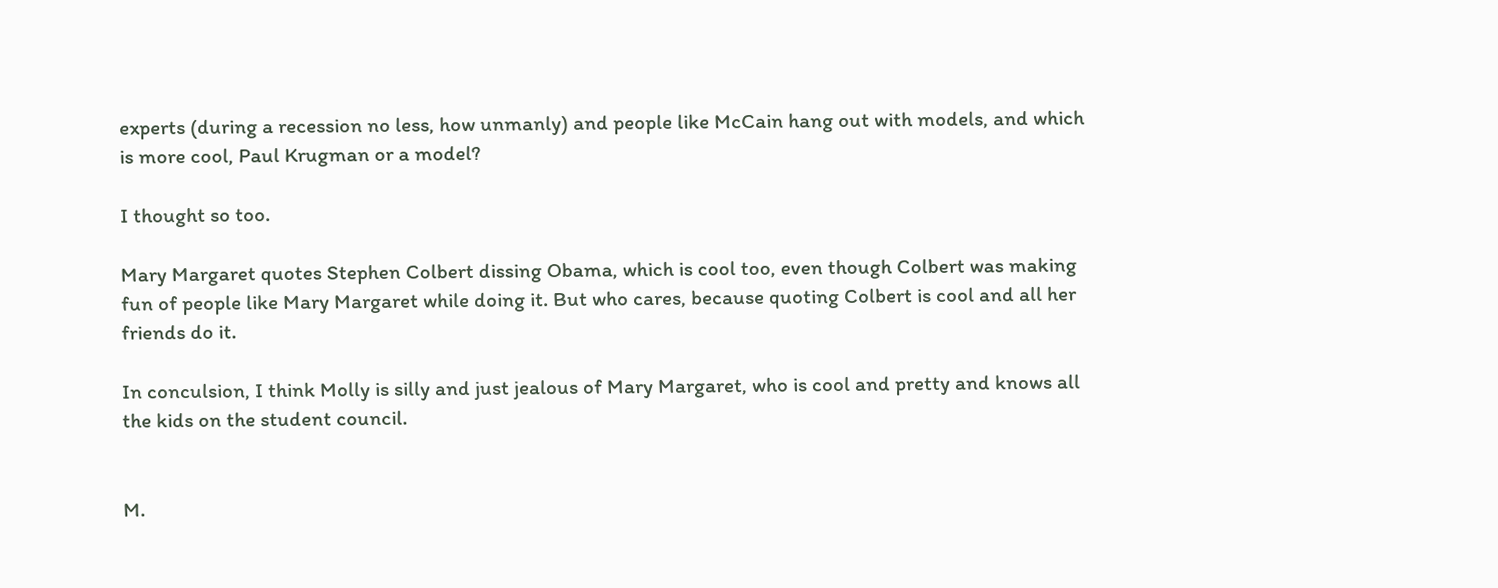experts (during a recession no less, how unmanly) and people like McCain hang out with models, and which is more cool, Paul Krugman or a model?

I thought so too.

Mary Margaret quotes Stephen Colbert dissing Obama, which is cool too, even though Colbert was making fun of people like Mary Margaret while doing it. But who cares, because quoting Colbert is cool and all her friends do it.

In conculsion, I think Molly is silly and just jealous of Mary Margaret, who is cool and pretty and knows all the kids on the student council.


M.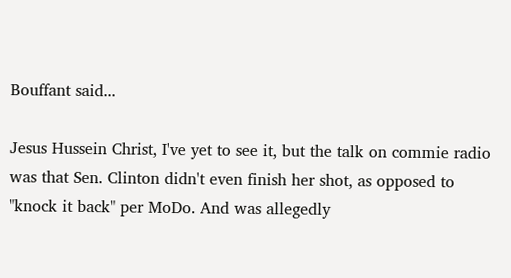Bouffant said...

Jesus Hussein Christ, I've yet to see it, but the talk on commie radio was that Sen. Clinton didn't even finish her shot, as opposed to "knock it back" per MoDo. And was allegedly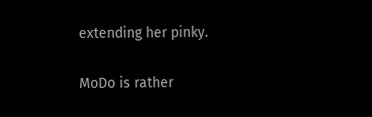extending her pinky.

MoDo is rather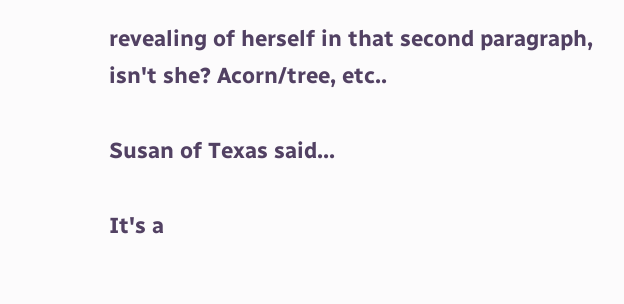revealing of herself in that second paragraph, isn't she? Acorn/tree, etc..

Susan of Texas said...

It's a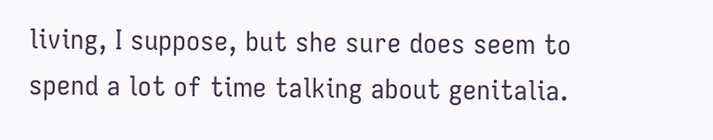living, I suppose, but she sure does seem to spend a lot of time talking about genitalia.